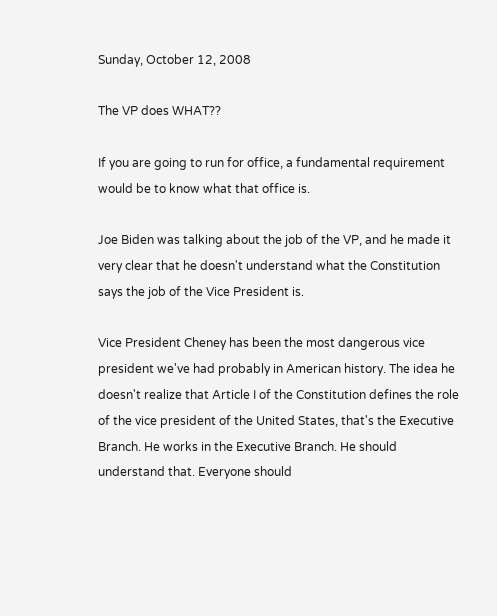Sunday, October 12, 2008

The VP does WHAT??

If you are going to run for office, a fundamental requirement would be to know what that office is.

Joe Biden was talking about the job of the VP, and he made it very clear that he doesn't understand what the Constitution says the job of the Vice President is.

Vice President Cheney has been the most dangerous vice president we've had probably in American history. The idea he doesn't realize that Article I of the Constitution defines the role of the vice president of the United States, that's the Executive Branch. He works in the Executive Branch. He should understand that. Everyone should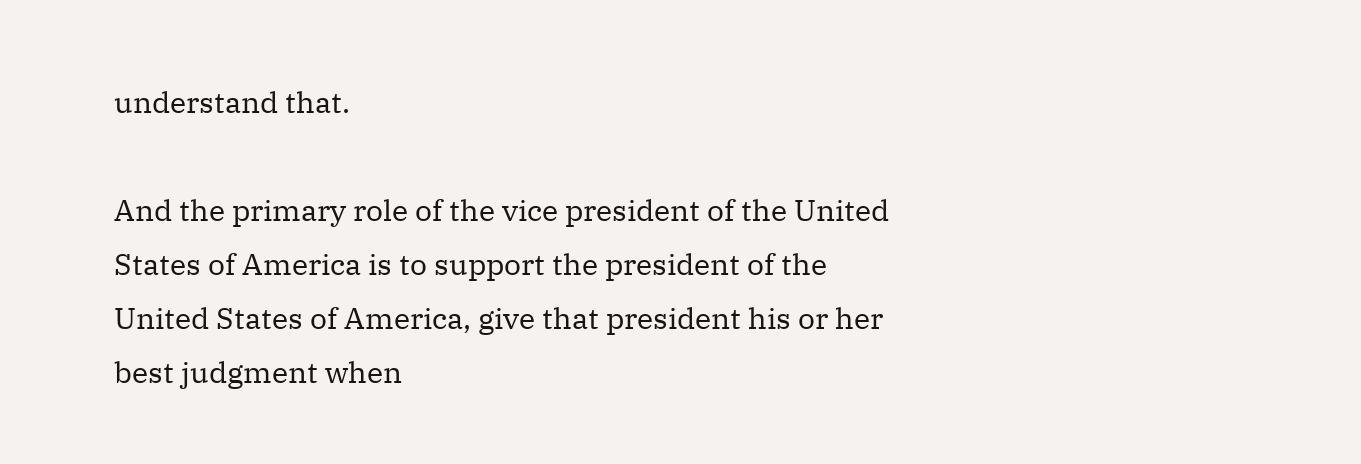understand that.

And the primary role of the vice president of the United States of America is to support the president of the United States of America, give that president his or her best judgment when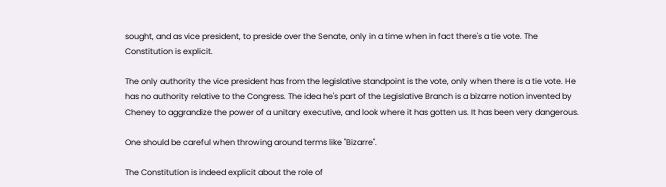sought, and as vice president, to preside over the Senate, only in a time when in fact there's a tie vote. The Constitution is explicit.

The only authority the vice president has from the legislative standpoint is the vote, only when there is a tie vote. He has no authority relative to the Congress. The idea he's part of the Legislative Branch is a bizarre notion invented by Cheney to aggrandize the power of a unitary executive, and look where it has gotten us. It has been very dangerous.

One should be careful when throwing around terms like "Bizarre".

The Constitution is indeed explicit about the role of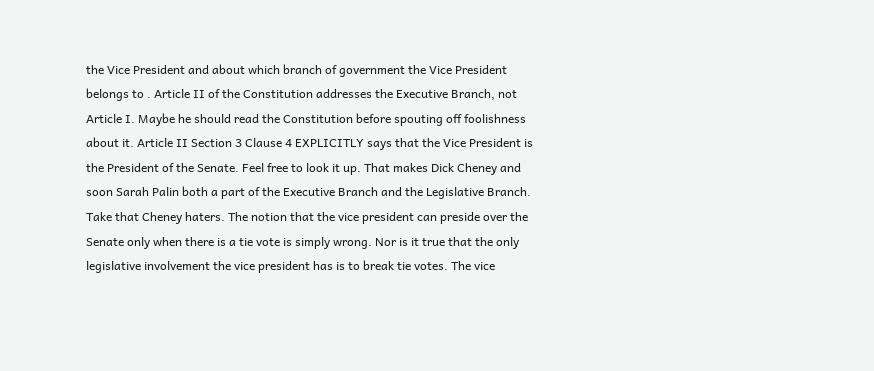the Vice President and about which branch of government the Vice President belongs to . Article II of the Constitution addresses the Executive Branch, not Article I. Maybe he should read the Constitution before spouting off foolishness about it. Article II Section 3 Clause 4 EXPLICITLY says that the Vice President is the President of the Senate. Feel free to look it up. That makes Dick Cheney and soon Sarah Palin both a part of the Executive Branch and the Legislative Branch. Take that Cheney haters. The notion that the vice president can preside over the Senate only when there is a tie vote is simply wrong. Nor is it true that the only legislative involvement the vice president has is to break tie votes. The vice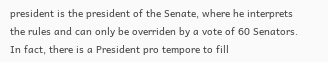president is the president of the Senate, where he interprets the rules and can only be overriden by a vote of 60 Senators. In fact, there is a President pro tempore to fill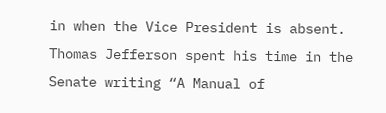in when the Vice President is absent. Thomas Jefferson spent his time in the Senate writing “A Manual of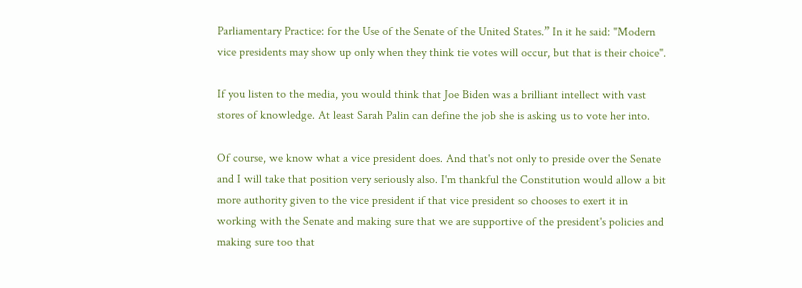Parliamentary Practice: for the Use of the Senate of the United States.” In it he said: "Modern vice presidents may show up only when they think tie votes will occur, but that is their choice".

If you listen to the media, you would think that Joe Biden was a brilliant intellect with vast stores of knowledge. At least Sarah Palin can define the job she is asking us to vote her into.

Of course, we know what a vice president does. And that's not only to preside over the Senate and I will take that position very seriously also. I'm thankful the Constitution would allow a bit more authority given to the vice president if that vice president so chooses to exert it in working with the Senate and making sure that we are supportive of the president's policies and making sure too that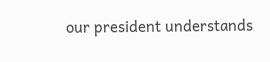our president understands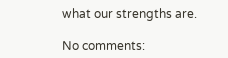what our strengths are.

No comments: